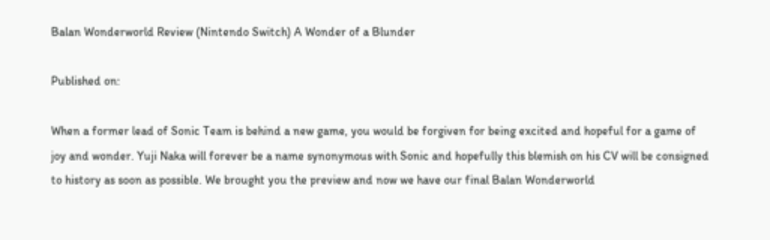Balan Wonderworld Review (Nintendo Switch) A Wonder of a Blunder

Published on:

When a former lead of Sonic Team is behind a new game, you would be forgiven for being excited and hopeful for a game of joy and wonder. Yuji Naka will forever be a name synonymous with Sonic and hopefully this blemish on his CV will be consigned to history as soon as possible. We brought you the preview and now we have our final Balan Wonderworld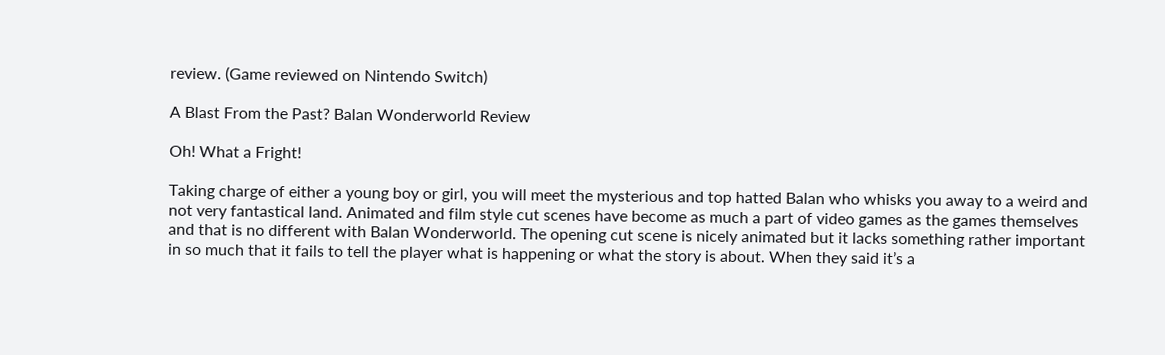review. (Game reviewed on Nintendo Switch)

A Blast From the Past? Balan Wonderworld Review

Oh! What a Fright!

Taking charge of either a young boy or girl, you will meet the mysterious and top hatted Balan who whisks you away to a weird and not very fantastical land. Animated and film style cut scenes have become as much a part of video games as the games themselves and that is no different with Balan Wonderworld. The opening cut scene is nicely animated but it lacks something rather important in so much that it fails to tell the player what is happening or what the story is about. When they said it’s a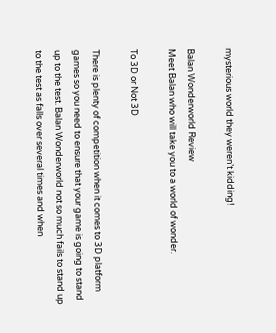mysterious world they weren’t kidding!

Balan Wonderworld Review
Meet Balan who will take you to a world of wonder.

To 3D or Not 3D

There is plenty of competition when it comes to 3D platform games so you need to ensure that your game is going to stand up to the test. Balan Wonderworld not so much fails to stand up to the test as falls over several times and when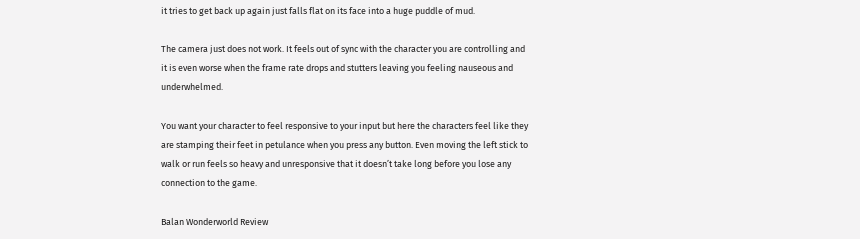it tries to get back up again just falls flat on its face into a huge puddle of mud.

The camera just does not work. It feels out of sync with the character you are controlling and it is even worse when the frame rate drops and stutters leaving you feeling nauseous and underwhelmed.

You want your character to feel responsive to your input but here the characters feel like they are stamping their feet in petulance when you press any button. Even moving the left stick to walk or run feels so heavy and unresponsive that it doesn’t take long before you lose any connection to the game.

Balan Wonderworld Review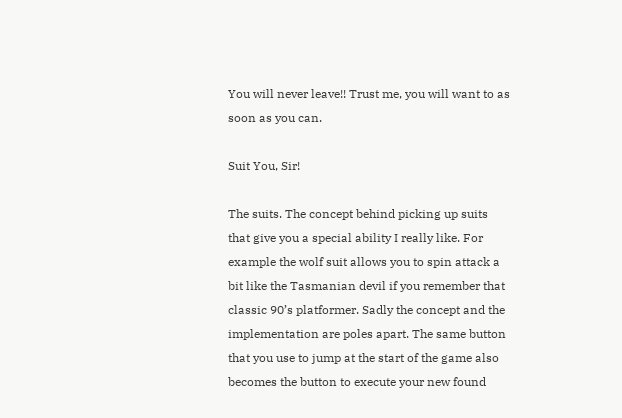You will never leave!! Trust me, you will want to as soon as you can.

Suit You, Sir!

The suits. The concept behind picking up suits that give you a special ability I really like. For example the wolf suit allows you to spin attack a bit like the Tasmanian devil if you remember that classic 90’s platformer. Sadly the concept and the implementation are poles apart. The same button that you use to jump at the start of the game also becomes the button to execute your new found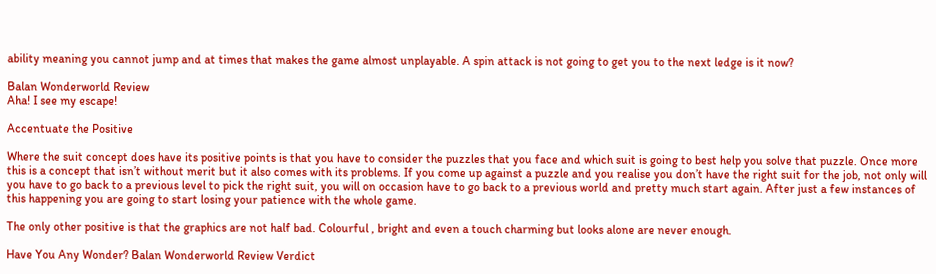ability meaning you cannot jump and at times that makes the game almost unplayable. A spin attack is not going to get you to the next ledge is it now?

Balan Wonderworld Review
Aha! I see my escape!

Accentuate the Positive

Where the suit concept does have its positive points is that you have to consider the puzzles that you face and which suit is going to best help you solve that puzzle. Once more this is a concept that isn’t without merit but it also comes with its problems. If you come up against a puzzle and you realise you don’t have the right suit for the job, not only will you have to go back to a previous level to pick the right suit, you will on occasion have to go back to a previous world and pretty much start again. After just a few instances of this happening you are going to start losing your patience with the whole game.

The only other positive is that the graphics are not half bad. Colourful , bright and even a touch charming but looks alone are never enough.

Have You Any Wonder? Balan Wonderworld Review Verdict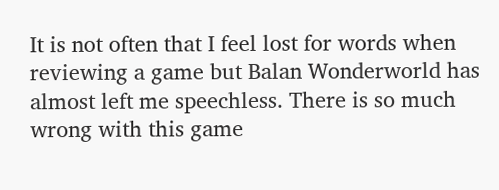It is not often that I feel lost for words when reviewing a game but Balan Wonderworld has almost left me speechless. There is so much wrong with this game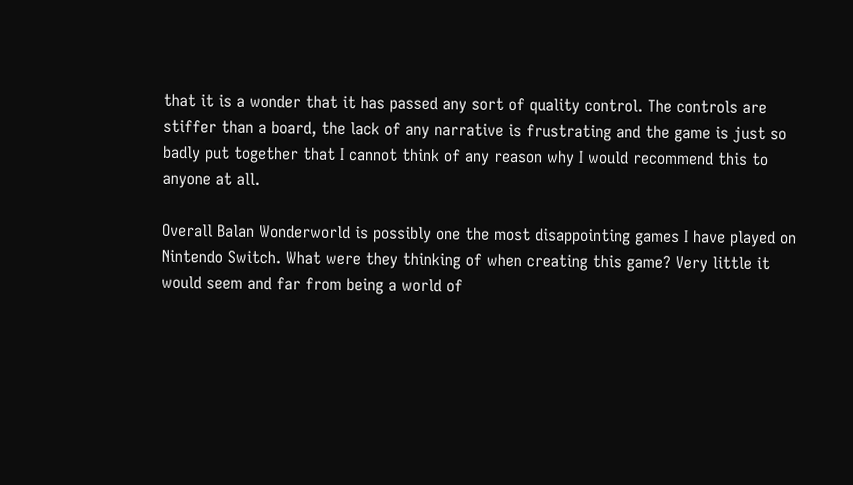that it is a wonder that it has passed any sort of quality control. The controls are stiffer than a board, the lack of any narrative is frustrating and the game is just so badly put together that I cannot think of any reason why I would recommend this to anyone at all.

Overall Balan Wonderworld is possibly one the most disappointing games I have played on Nintendo Switch. What were they thinking of when creating this game? Very little it would seem and far from being a world of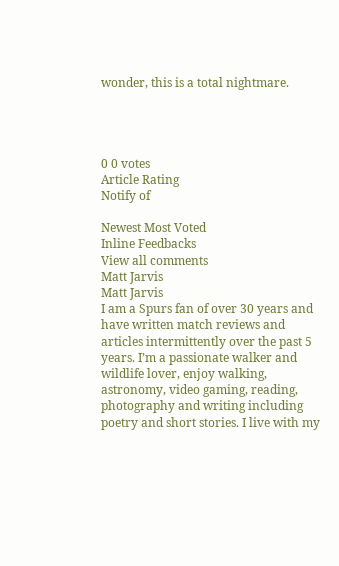wonder, this is a total nightmare.




0 0 votes
Article Rating
Notify of

Newest Most Voted
Inline Feedbacks
View all comments
Matt Jarvis
Matt Jarvis
I am a Spurs fan of over 30 years and have written match reviews and articles intermittently over the past 5 years. I’m a passionate walker and wildlife lover, enjoy walking, astronomy, video gaming, reading, photography and writing including poetry and short stories. I live with my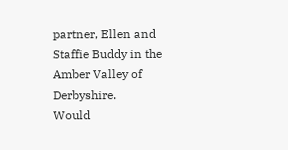partner, Ellen and Staffie Buddy in the Amber Valley of Derbyshire.
Would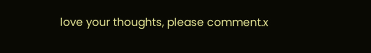love your thoughts, please comment.x